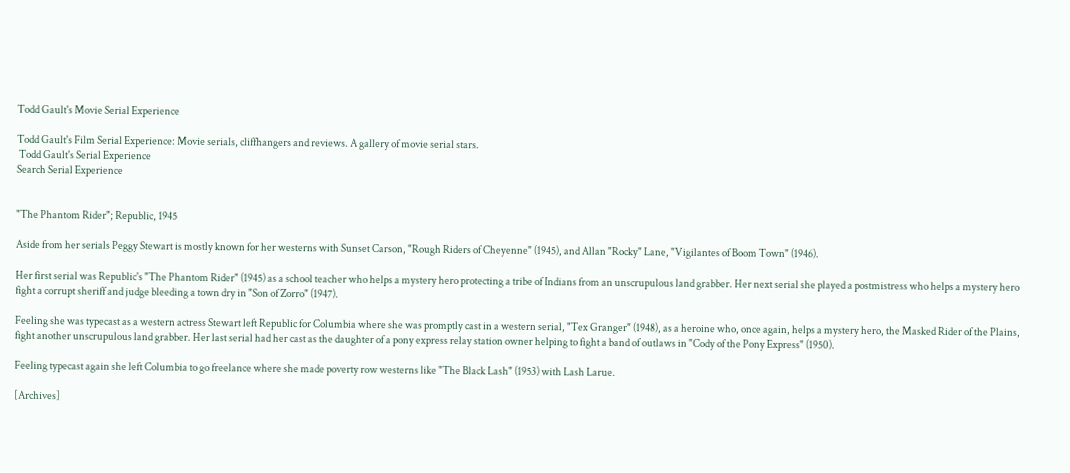Todd Gault's Movie Serial Experience

Todd Gault's Film Serial Experience: Movie serials, cliffhangers and reviews. A gallery of movie serial stars.
 Todd Gault's Serial Experience
Search Serial Experience


"The Phantom Rider"; Republic, 1945

Aside from her serials Peggy Stewart is mostly known for her westerns with Sunset Carson, "Rough Riders of Cheyenne" (1945), and Allan "Rocky" Lane, "Vigilantes of Boom Town" (1946).

Her first serial was Republic's "The Phantom Rider" (1945) as a school teacher who helps a mystery hero protecting a tribe of Indians from an unscrupulous land grabber. Her next serial she played a postmistress who helps a mystery hero fight a corrupt sheriff and judge bleeding a town dry in "Son of Zorro" (1947).

Feeling she was typecast as a western actress Stewart left Republic for Columbia where she was promptly cast in a western serial, "Tex Granger" (1948), as a heroine who, once again, helps a mystery hero, the Masked Rider of the Plains, fight another unscrupulous land grabber. Her last serial had her cast as the daughter of a pony express relay station owner helping to fight a band of outlaws in "Cody of the Pony Express" (1950).

Feeling typecast again she left Columbia to go freelance where she made poverty row westerns like "The Black Lash" (1953) with Lash Larue.

[Archives]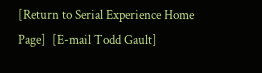[Return to Serial Experience Home Page]  [E-mail Todd Gault]